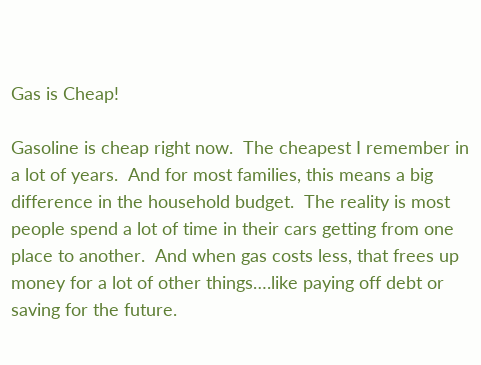Gas is Cheap!

Gasoline is cheap right now.  The cheapest I remember in a lot of years.  And for most families, this means a big difference in the household budget.  The reality is most people spend a lot of time in their cars getting from one place to another.  And when gas costs less, that frees up money for a lot of other things….like paying off debt or saving for the future.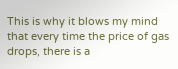This is why it blows my mind that every time the price of gas drops, there is a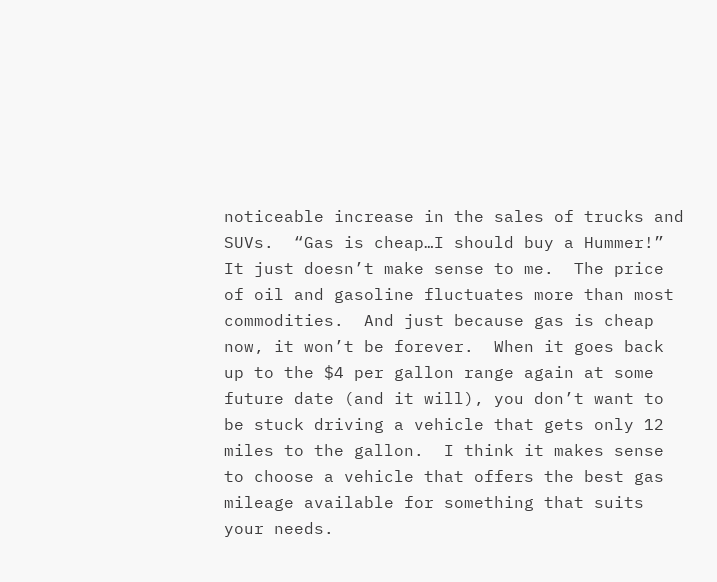noticeable increase in the sales of trucks and SUVs.  “Gas is cheap…I should buy a Hummer!”  It just doesn’t make sense to me.  The price of oil and gasoline fluctuates more than most commodities.  And just because gas is cheap now, it won’t be forever.  When it goes back up to the $4 per gallon range again at some future date (and it will), you don’t want to be stuck driving a vehicle that gets only 12 miles to the gallon.  I think it makes sense to choose a vehicle that offers the best gas mileage available for something that suits your needs.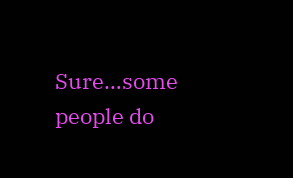Sure…some people do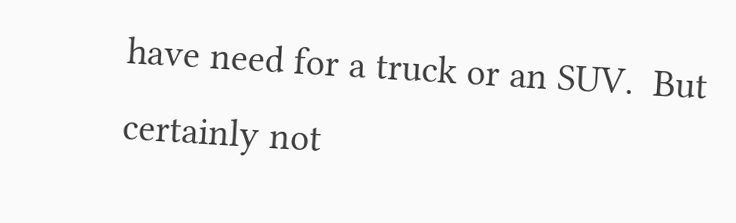have need for a truck or an SUV.  But certainly not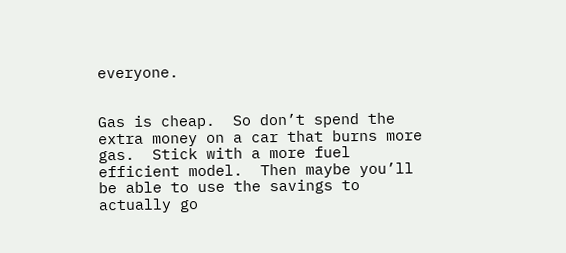everyone.


Gas is cheap.  So don’t spend the extra money on a car that burns more gas.  Stick with a more fuel efficient model.  Then maybe you’ll be able to use the savings to actually go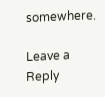somewhere.

Leave a Reply